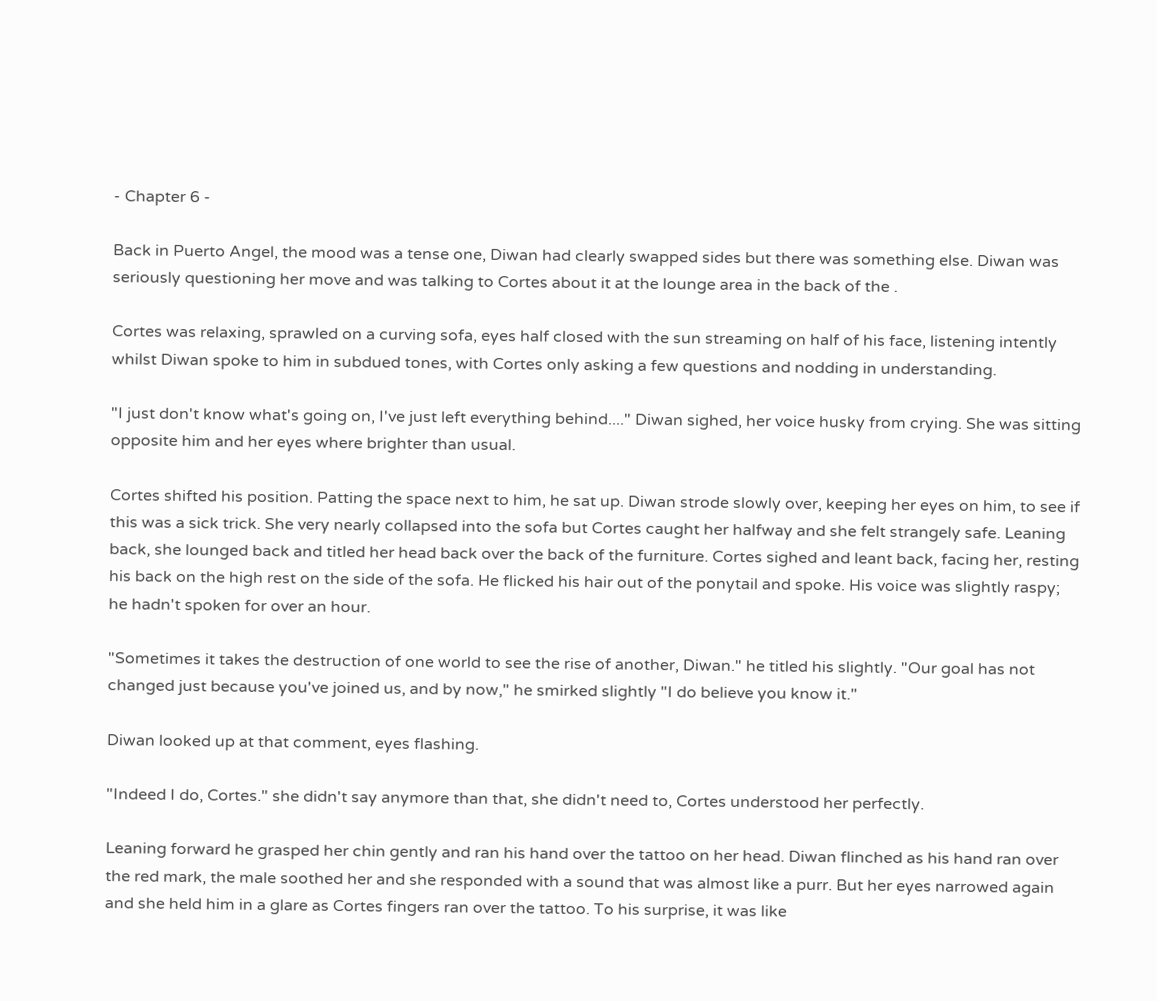- Chapter 6 -

Back in Puerto Angel, the mood was a tense one, Diwan had clearly swapped sides but there was something else. Diwan was seriously questioning her move and was talking to Cortes about it at the lounge area in the back of the .

Cortes was relaxing, sprawled on a curving sofa, eyes half closed with the sun streaming on half of his face, listening intently whilst Diwan spoke to him in subdued tones, with Cortes only asking a few questions and nodding in understanding.

"I just don't know what's going on, I've just left everything behind...." Diwan sighed, her voice husky from crying. She was sitting opposite him and her eyes where brighter than usual.

Cortes shifted his position. Patting the space next to him, he sat up. Diwan strode slowly over, keeping her eyes on him, to see if this was a sick trick. She very nearly collapsed into the sofa but Cortes caught her halfway and she felt strangely safe. Leaning back, she lounged back and titled her head back over the back of the furniture. Cortes sighed and leant back, facing her, resting his back on the high rest on the side of the sofa. He flicked his hair out of the ponytail and spoke. His voice was slightly raspy; he hadn't spoken for over an hour.

"Sometimes it takes the destruction of one world to see the rise of another, Diwan." he titled his slightly. "Our goal has not changed just because you've joined us, and by now," he smirked slightly "I do believe you know it."

Diwan looked up at that comment, eyes flashing.

"Indeed I do, Cortes." she didn't say anymore than that, she didn't need to, Cortes understood her perfectly.

Leaning forward he grasped her chin gently and ran his hand over the tattoo on her head. Diwan flinched as his hand ran over the red mark, the male soothed her and she responded with a sound that was almost like a purr. But her eyes narrowed again and she held him in a glare as Cortes fingers ran over the tattoo. To his surprise, it was like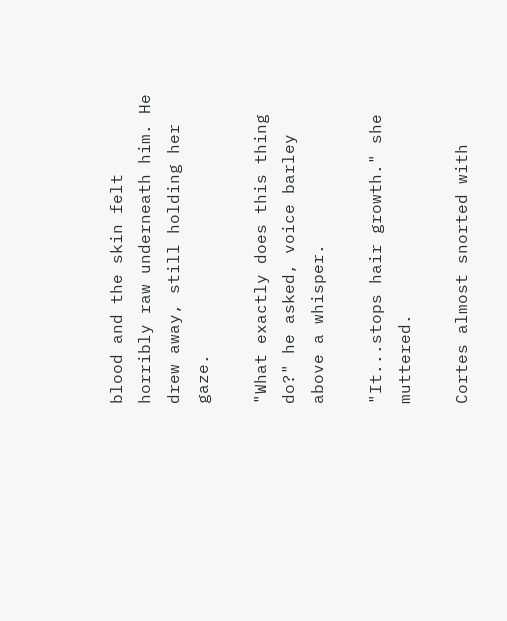blood and the skin felt horribly raw underneath him. He drew away, still holding her gaze.

"What exactly does this thing do?" he asked, voice barley above a whisper.

"It...stops hair growth." she muttered.

Cortes almost snorted with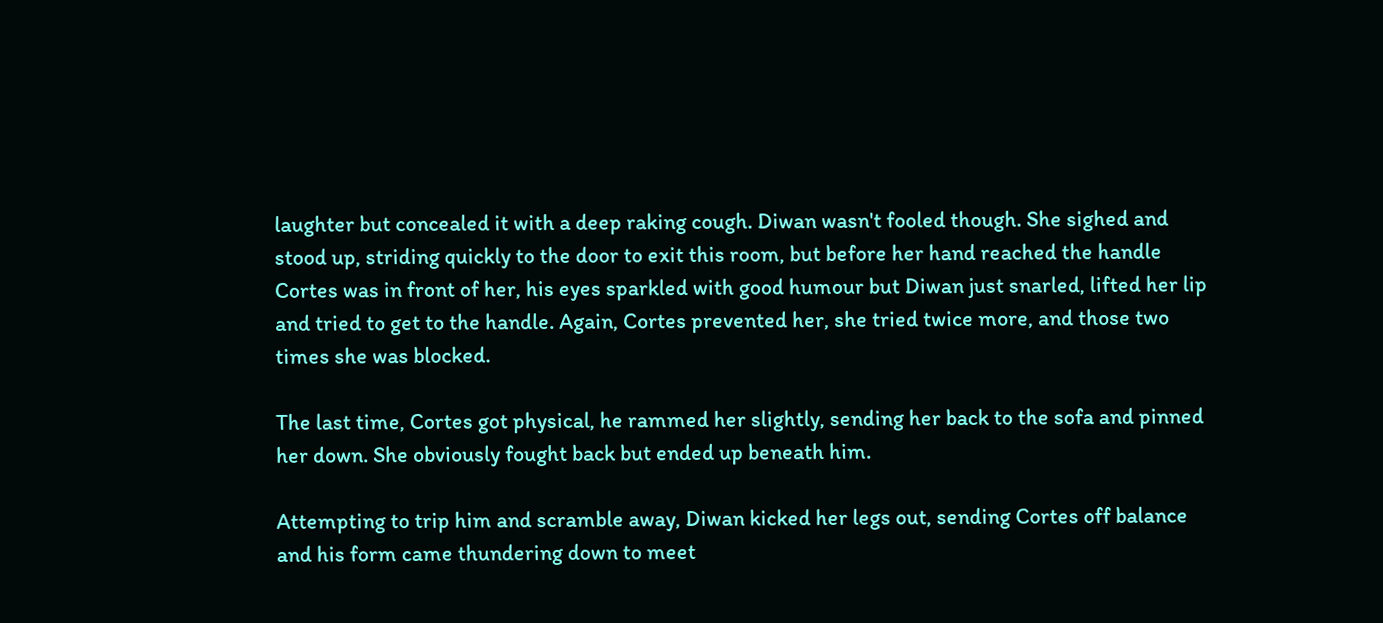laughter but concealed it with a deep raking cough. Diwan wasn't fooled though. She sighed and stood up, striding quickly to the door to exit this room, but before her hand reached the handle Cortes was in front of her, his eyes sparkled with good humour but Diwan just snarled, lifted her lip and tried to get to the handle. Again, Cortes prevented her, she tried twice more, and those two times she was blocked.

The last time, Cortes got physical, he rammed her slightly, sending her back to the sofa and pinned her down. She obviously fought back but ended up beneath him.

Attempting to trip him and scramble away, Diwan kicked her legs out, sending Cortes off balance and his form came thundering down to meet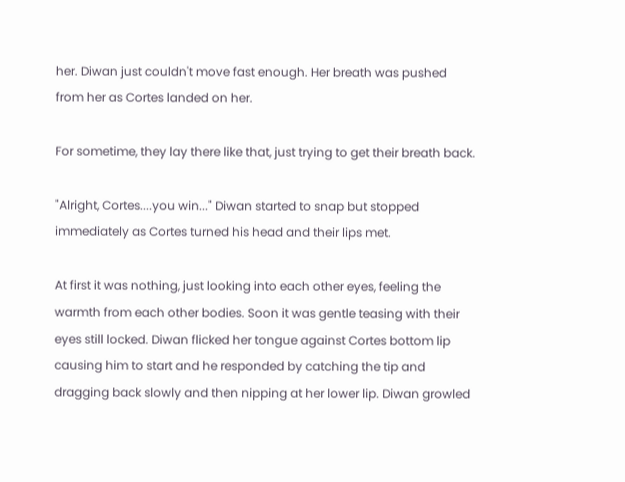her. Diwan just couldn't move fast enough. Her breath was pushed from her as Cortes landed on her.

For sometime, they lay there like that, just trying to get their breath back.

"Alright, Cortes....you win..." Diwan started to snap but stopped immediately as Cortes turned his head and their lips met.

At first it was nothing, just looking into each other eyes, feeling the warmth from each other bodies. Soon it was gentle teasing with their eyes still locked. Diwan flicked her tongue against Cortes bottom lip causing him to start and he responded by catching the tip and dragging back slowly and then nipping at her lower lip. Diwan growled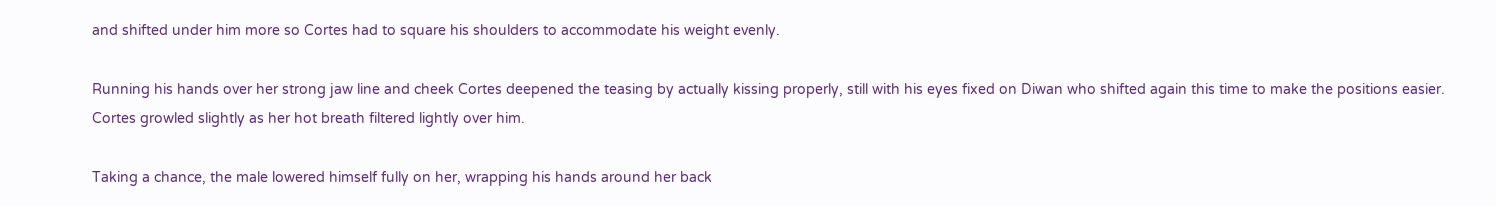and shifted under him more so Cortes had to square his shoulders to accommodate his weight evenly.

Running his hands over her strong jaw line and cheek Cortes deepened the teasing by actually kissing properly, still with his eyes fixed on Diwan who shifted again this time to make the positions easier. Cortes growled slightly as her hot breath filtered lightly over him.

Taking a chance, the male lowered himself fully on her, wrapping his hands around her back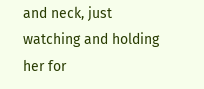and neck, just watching and holding her for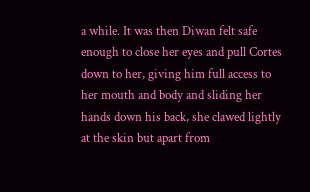a while. It was then Diwan felt safe enough to close her eyes and pull Cortes down to her, giving him full access to her mouth and body and sliding her hands down his back, she clawed lightly at the skin but apart from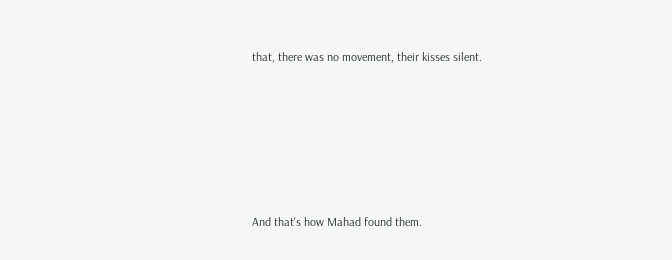that, there was no movement, their kisses silent.






And that's how Mahad found them.